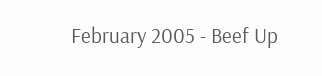February 2005 - Beef Up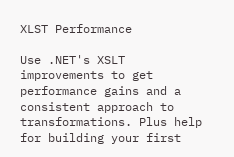XLST Performance

Use .NET's XSLT improvements to get performance gains and a consistent approach to transformations. Plus help for building your first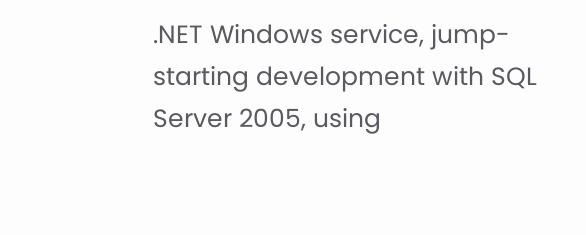.NET Windows service, jump-starting development with SQL Server 2005, using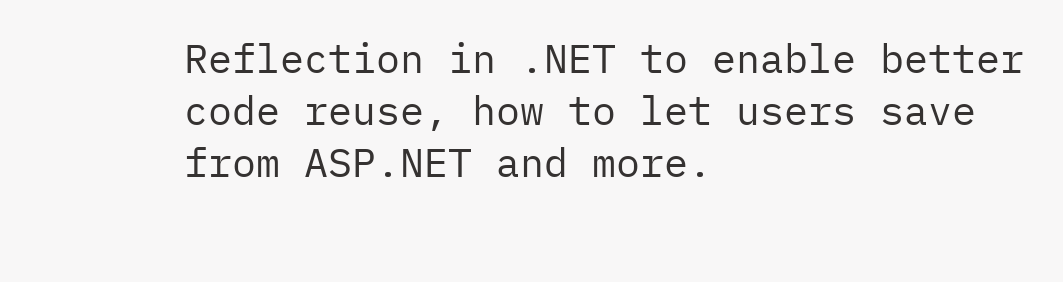Reflection in .NET to enable better code reuse, how to let users save from ASP.NET and more.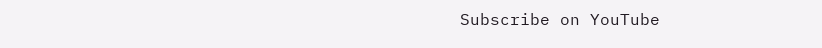Subscribe on YouTube